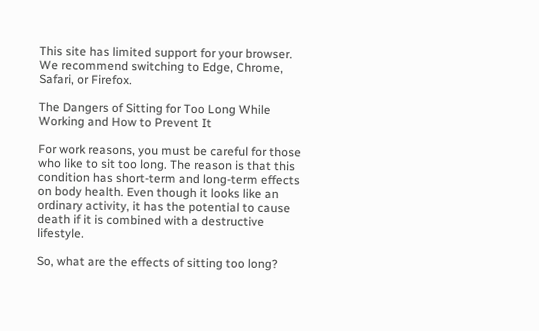This site has limited support for your browser. We recommend switching to Edge, Chrome, Safari, or Firefox.

The Dangers of Sitting for Too Long While Working and How to Prevent It

For work reasons, you must be careful for those who like to sit too long. The reason is that this condition has short-term and long-term effects on body health. Even though it looks like an ordinary activity, it has the potential to cause death if it is combined with a destructive lifestyle.

So, what are the effects of sitting too long?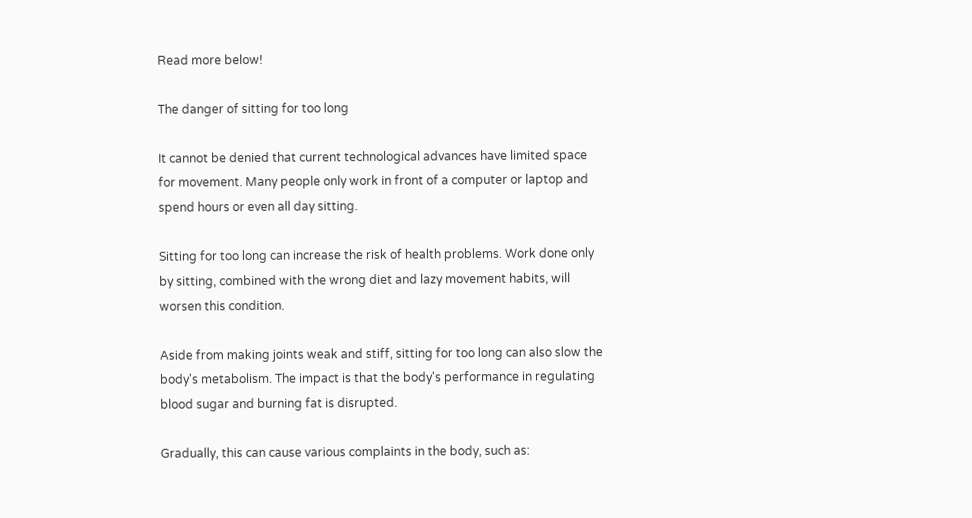Read more below!

The danger of sitting for too long

It cannot be denied that current technological advances have limited space for movement. Many people only work in front of a computer or laptop and spend hours or even all day sitting.

Sitting for too long can increase the risk of health problems. Work done only by sitting, combined with the wrong diet and lazy movement habits, will worsen this condition.

Aside from making joints weak and stiff, sitting for too long can also slow the body's metabolism. The impact is that the body's performance in regulating blood sugar and burning fat is disrupted.

Gradually, this can cause various complaints in the body, such as: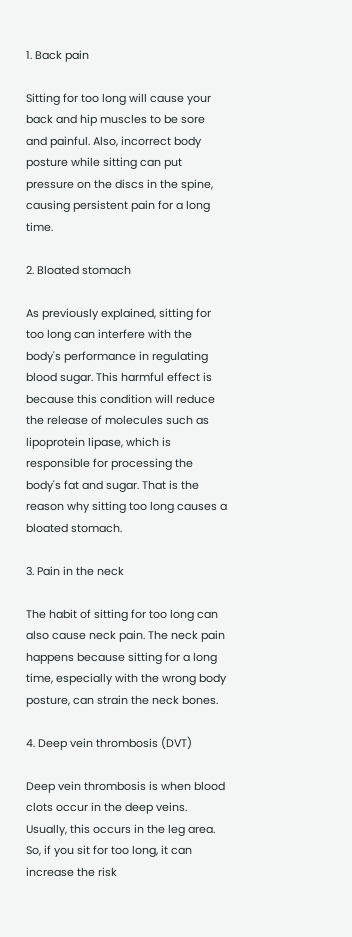1. Back pain

Sitting for too long will cause your back and hip muscles to be sore and painful. Also, incorrect body posture while sitting can put pressure on the discs in the spine, causing persistent pain for a long time.

2. Bloated stomach

As previously explained, sitting for too long can interfere with the body's performance in regulating blood sugar. This harmful effect is because this condition will reduce the release of molecules such as lipoprotein lipase, which is responsible for processing the body's fat and sugar. That is the reason why sitting too long causes a bloated stomach.

3. Pain in the neck

The habit of sitting for too long can also cause neck pain. The neck pain happens because sitting for a long time, especially with the wrong body posture, can strain the neck bones.

4. Deep vein thrombosis (DVT)

Deep vein thrombosis is when blood clots occur in the deep veins. Usually, this occurs in the leg area. So, if you sit for too long, it can increase the risk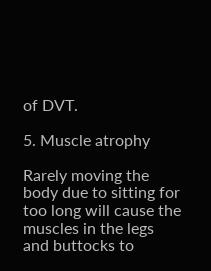of DVT.

5. Muscle atrophy

Rarely moving the body due to sitting for too long will cause the muscles in the legs and buttocks to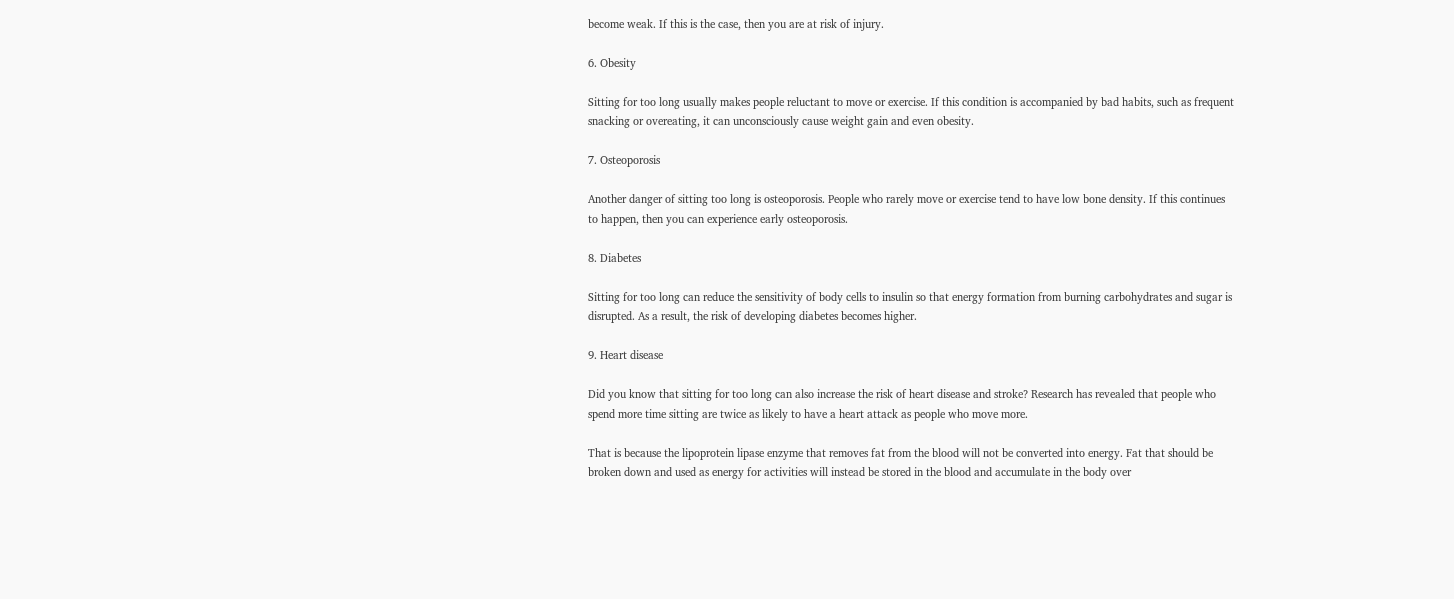become weak. If this is the case, then you are at risk of injury.

6. Obesity

Sitting for too long usually makes people reluctant to move or exercise. If this condition is accompanied by bad habits, such as frequent snacking or overeating, it can unconsciously cause weight gain and even obesity.

7. Osteoporosis

Another danger of sitting too long is osteoporosis. People who rarely move or exercise tend to have low bone density. If this continues to happen, then you can experience early osteoporosis.

8. Diabetes

Sitting for too long can reduce the sensitivity of body cells to insulin so that energy formation from burning carbohydrates and sugar is disrupted. As a result, the risk of developing diabetes becomes higher.

9. Heart disease

Did you know that sitting for too long can also increase the risk of heart disease and stroke? Research has revealed that people who spend more time sitting are twice as likely to have a heart attack as people who move more.

That is because the lipoprotein lipase enzyme that removes fat from the blood will not be converted into energy. Fat that should be broken down and used as energy for activities will instead be stored in the blood and accumulate in the body over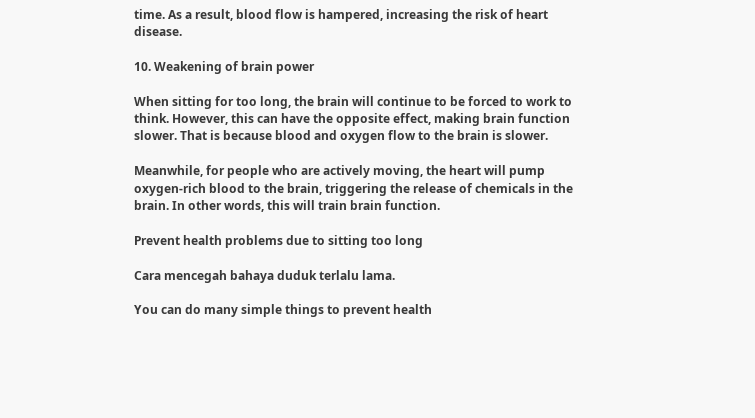time. As a result, blood flow is hampered, increasing the risk of heart disease.

10. Weakening of brain power

When sitting for too long, the brain will continue to be forced to work to think. However, this can have the opposite effect, making brain function slower. That is because blood and oxygen flow to the brain is slower.

Meanwhile, for people who are actively moving, the heart will pump oxygen-rich blood to the brain, triggering the release of chemicals in the brain. In other words, this will train brain function.

Prevent health problems due to sitting too long

Cara mencegah bahaya duduk terlalu lama.

You can do many simple things to prevent health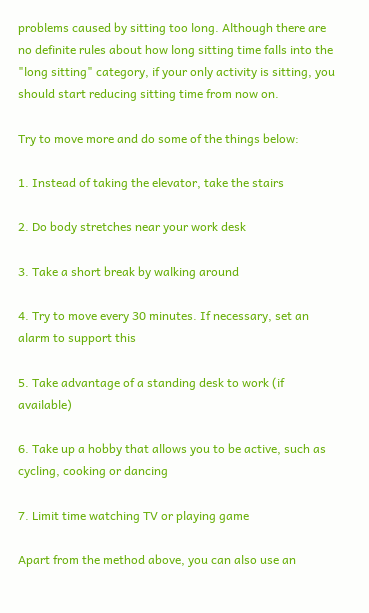problems caused by sitting too long. Although there are no definite rules about how long sitting time falls into the "long sitting" category, if your only activity is sitting, you should start reducing sitting time from now on.

Try to move more and do some of the things below:

1. Instead of taking the elevator, take the stairs

2. Do body stretches near your work desk

3. Take a short break by walking around

4. Try to move every 30 minutes. If necessary, set an alarm to support this

5. Take advantage of a standing desk to work (if available)

6. Take up a hobby that allows you to be active, such as cycling, cooking or dancing

7. Limit time watching TV or playing game

Apart from the method above, you can also use an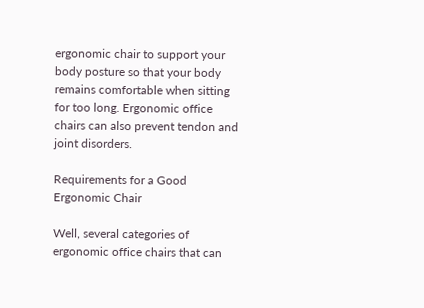ergonomic chair to support your body posture so that your body remains comfortable when sitting for too long. Ergonomic office chairs can also prevent tendon and joint disorders.

Requirements for a Good Ergonomic Chair

Well, several categories of ergonomic office chairs that can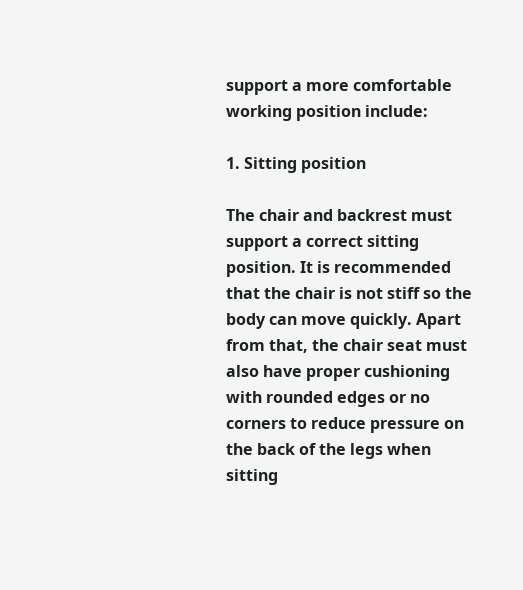support a more comfortable working position include:

1. Sitting position

The chair and backrest must support a correct sitting position. It is recommended that the chair is not stiff so the body can move quickly. Apart from that, the chair seat must also have proper cushioning with rounded edges or no corners to reduce pressure on the back of the legs when sitting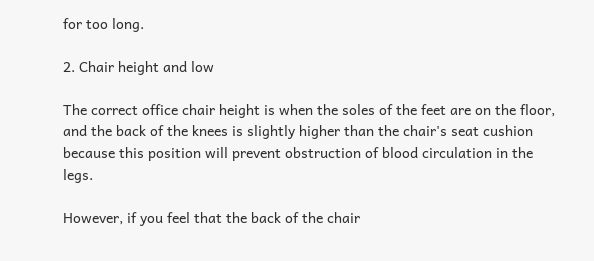for too long.

2. Chair height and low

The correct office chair height is when the soles of the feet are on the floor, and the back of the knees is slightly higher than the chair's seat cushion because this position will prevent obstruction of blood circulation in the legs.

However, if you feel that the back of the chair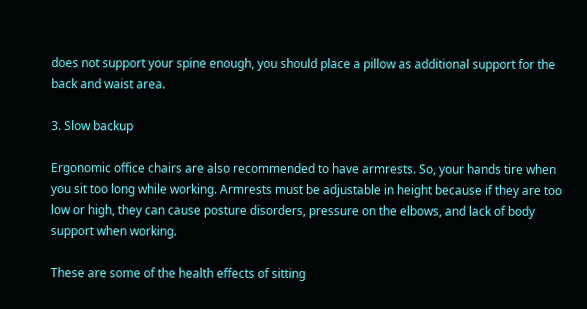does not support your spine enough, you should place a pillow as additional support for the back and waist area.

3. Slow backup

Ergonomic office chairs are also recommended to have armrests. So, your hands tire when you sit too long while working. Armrests must be adjustable in height because if they are too low or high, they can cause posture disorders, pressure on the elbows, and lack of body support when working.

These are some of the health effects of sitting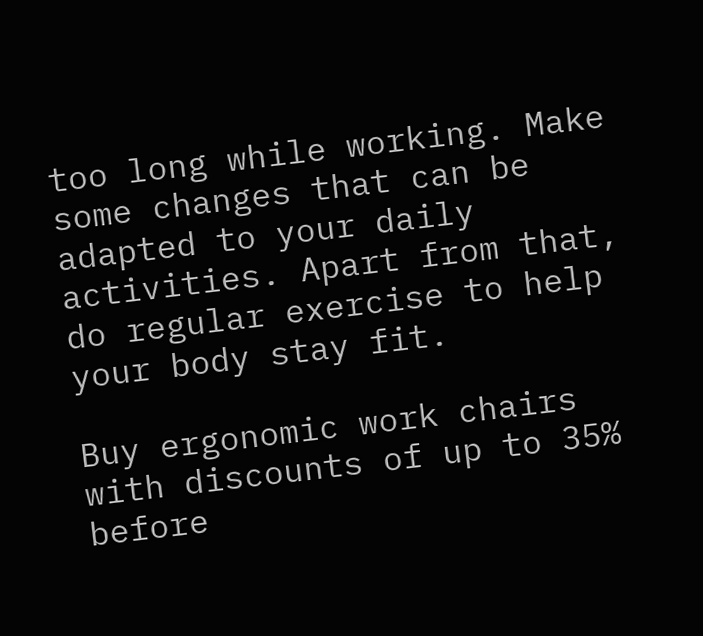too long while working. Make some changes that can be adapted to your daily activities. Apart from that, do regular exercise to help your body stay fit.

Buy ergonomic work chairs with discounts of up to 35% before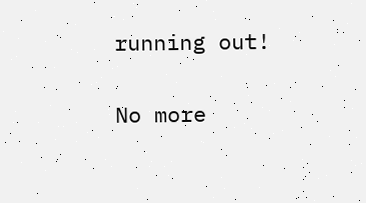running out!


No more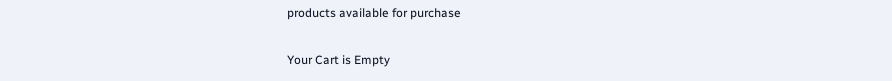products available for purchase

Your Cart is Empty